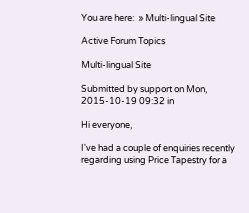You are here:  » Multi-lingual Site

Active Forum Topics

Multi-lingual Site

Submitted by support on Mon, 2015-10-19 09:32 in

Hi everyone,

I've had a couple of enquiries recently regarding using Price Tapestry for a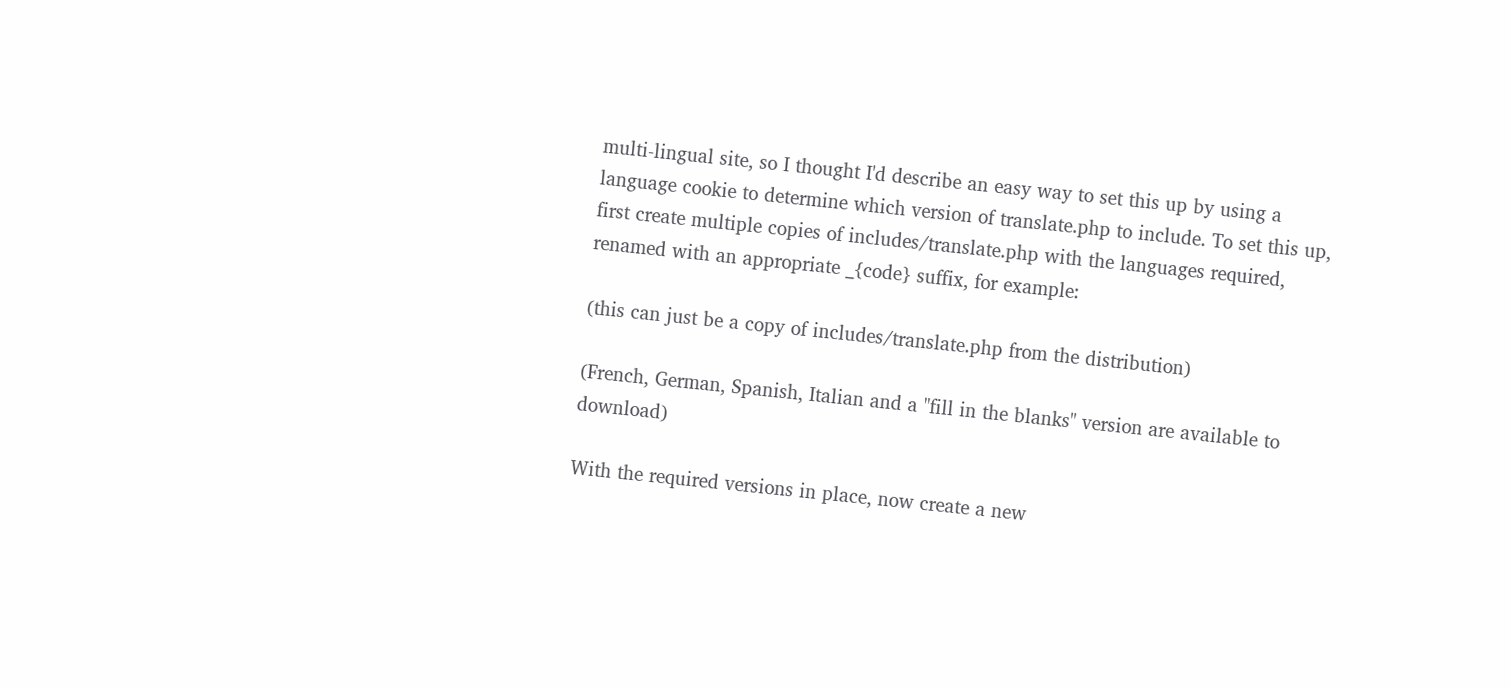multi-lingual site, so I thought I'd describe an easy way to set this up by using a language cookie to determine which version of translate.php to include. To set this up, first create multiple copies of includes/translate.php with the languages required, renamed with an appropriate _{code} suffix, for example:

(this can just be a copy of includes/translate.php from the distribution)

(French, German, Spanish, Italian and a "fill in the blanks" version are available to download)

With the required versions in place, now create a new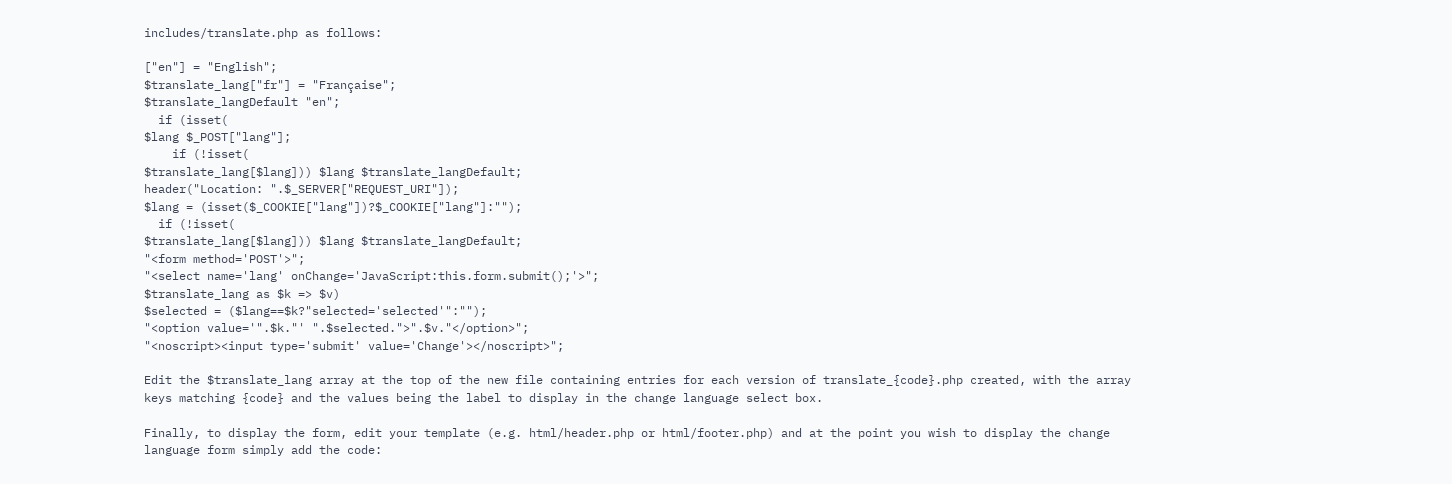includes/translate.php as follows:

["en"] = "English";
$translate_lang["fr"] = "Française";
$translate_langDefault "en";
  if (isset(
$lang $_POST["lang"];
    if (!isset(
$translate_lang[$lang])) $lang $translate_langDefault;
header("Location: ".$_SERVER["REQUEST_URI"]);
$lang = (isset($_COOKIE["lang"])?$_COOKIE["lang"]:"");
  if (!isset(
$translate_lang[$lang])) $lang $translate_langDefault;
"<form method='POST'>";
"<select name='lang' onChange='JavaScript:this.form.submit();'>";
$translate_lang as $k => $v)
$selected = ($lang==$k?"selected='selected'":"");
"<option value='".$k."' ".$selected.">".$v."</option>";
"<noscript><input type='submit' value='Change'></noscript>";

Edit the $translate_lang array at the top of the new file containing entries for each version of translate_{code}.php created, with the array keys matching {code} and the values being the label to display in the change language select box.

Finally, to display the form, edit your template (e.g. html/header.php or html/footer.php) and at the point you wish to display the change language form simply add the code: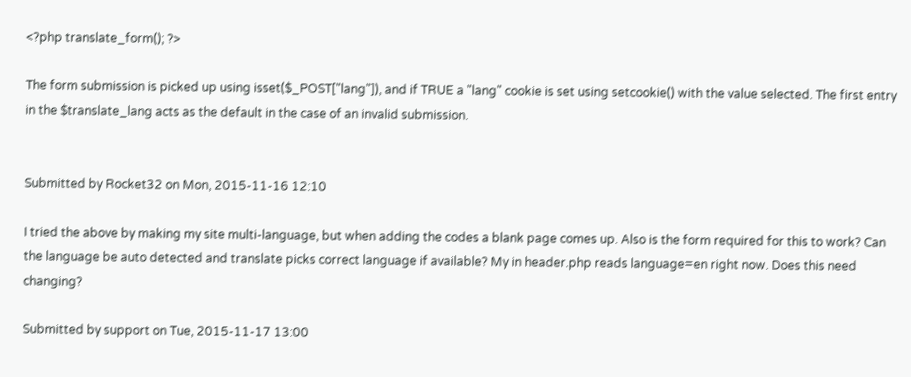<?php translate_form(); ?>

The form submission is picked up using isset($_POST["lang"]), and if TRUE a "lang" cookie is set using setcookie() with the value selected. The first entry in the $translate_lang acts as the default in the case of an invalid submission.


Submitted by Rocket32 on Mon, 2015-11-16 12:10

I tried the above by making my site multi-language, but when adding the codes a blank page comes up. Also is the form required for this to work? Can the language be auto detected and translate picks correct language if available? My in header.php reads language=en right now. Does this need changing?

Submitted by support on Tue, 2015-11-17 13:00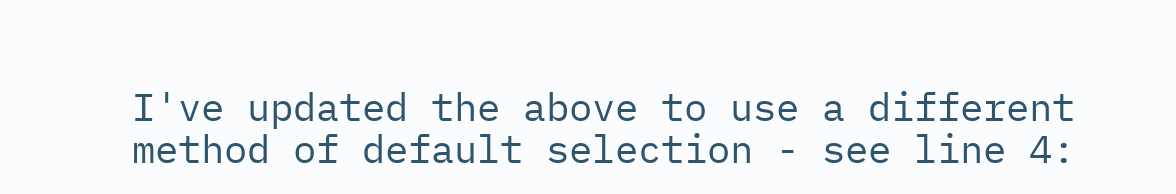I've updated the above to use a different method of default selection - see line 4: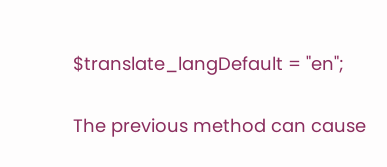$translate_langDefault = "en";

The previous method can cause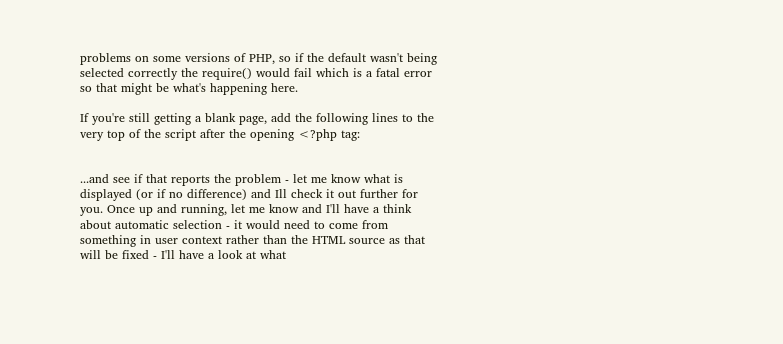problems on some versions of PHP, so if the default wasn't being selected correctly the require() would fail which is a fatal error so that might be what's happening here.

If you're still getting a blank page, add the following lines to the very top of the script after the opening <?php tag:


...and see if that reports the problem - let me know what is displayed (or if no difference) and Ill check it out further for you. Once up and running, let me know and I'll have a think about automatic selection - it would need to come from something in user context rather than the HTML source as that will be fixed - I'll have a look at what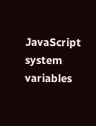JavaScript system variables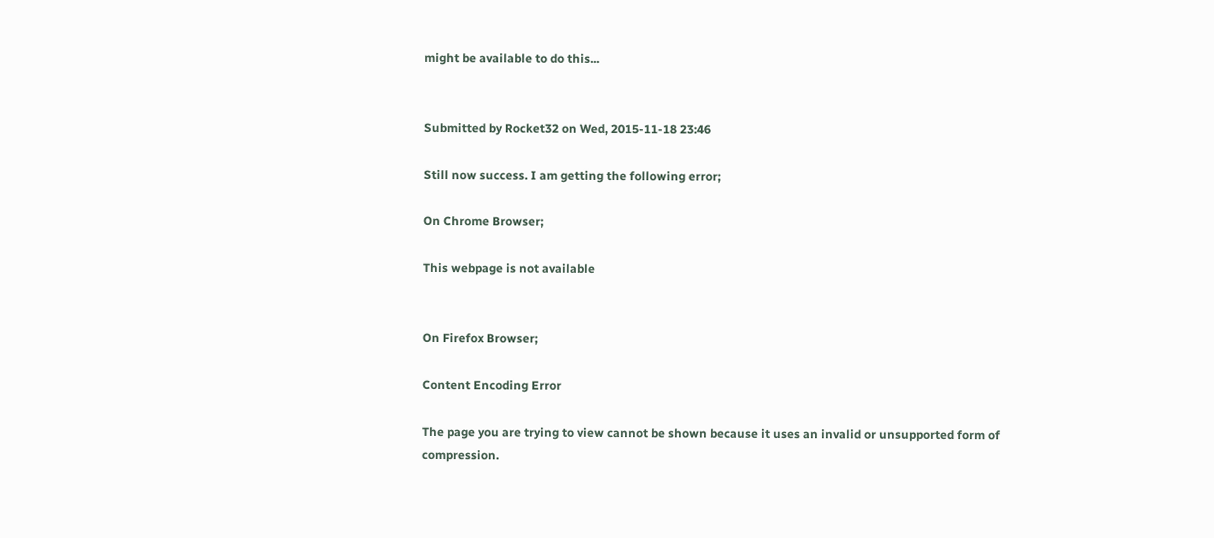might be available to do this...


Submitted by Rocket32 on Wed, 2015-11-18 23:46

Still now success. I am getting the following error;

On Chrome Browser;

This webpage is not available


On Firefox Browser;

Content Encoding Error

The page you are trying to view cannot be shown because it uses an invalid or unsupported form of compression.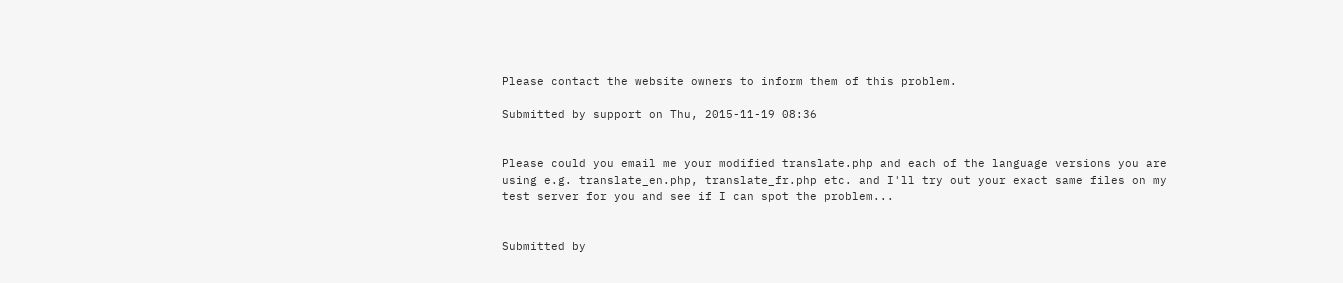Please contact the website owners to inform them of this problem.

Submitted by support on Thu, 2015-11-19 08:36


Please could you email me your modified translate.php and each of the language versions you are using e.g. translate_en.php, translate_fr.php etc. and I'll try out your exact same files on my test server for you and see if I can spot the problem...


Submitted by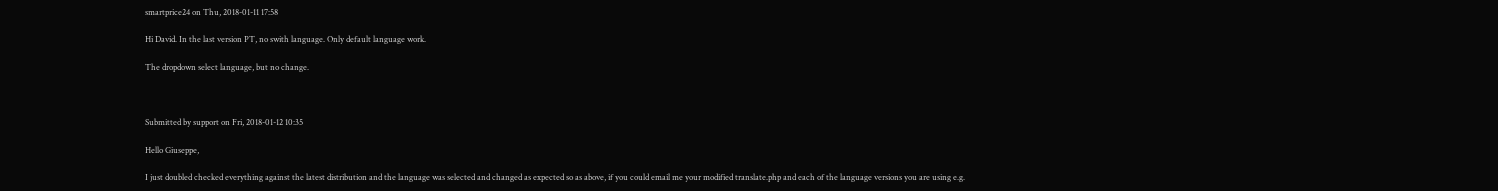smartprice24 on Thu, 2018-01-11 17:58

Hi David. In the last version PT, no swith language. Only default language work.

The dropdown select language, but no change.



Submitted by support on Fri, 2018-01-12 10:35

Hello Giuseppe,

I just doubled checked everything against the latest distribution and the language was selected and changed as expected so as above, if you could email me your modified translate.php and each of the language versions you are using e.g.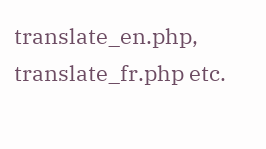translate_en.php, translate_fr.php etc.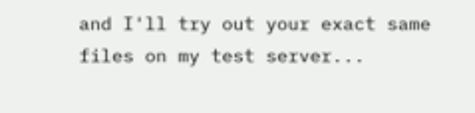and I'll try out your exact same files on my test server...